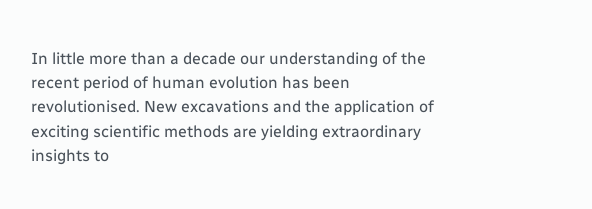In little more than a decade our understanding of the recent period of human evolution has been revolutionised. New excavations and the application of exciting scientific methods are yielding extraordinary insights to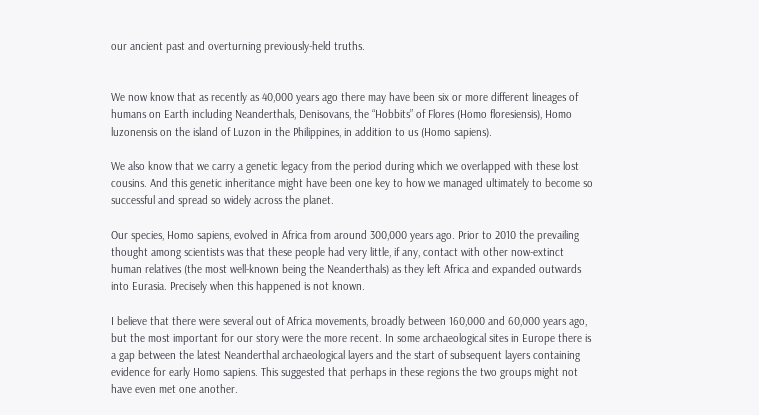our ancient past and overturning previously-held truths.


We now know that as recently as 40,000 years ago there may have been six or more different lineages of humans on Earth including Neanderthals, Denisovans, the “Hobbits” of Flores (Homo floresiensis), Homo luzonensis on the island of Luzon in the Philippines, in addition to us (Homo sapiens).

We also know that we carry a genetic legacy from the period during which we overlapped with these lost cousins. And this genetic inheritance might have been one key to how we managed ultimately to become so successful and spread so widely across the planet.

Our species, Homo sapiens, evolved in Africa from around 300,000 years ago. Prior to 2010 the prevailing thought among scientists was that these people had very little, if any, contact with other now-extinct human relatives (the most well-known being the Neanderthals) as they left Africa and expanded outwards into Eurasia. Precisely when this happened is not known.

I believe that there were several out of Africa movements, broadly between 160,000 and 60,000 years ago, but the most important for our story were the more recent. In some archaeological sites in Europe there is a gap between the latest Neanderthal archaeological layers and the start of subsequent layers containing evidence for early Homo sapiens. This suggested that perhaps in these regions the two groups might not have even met one another.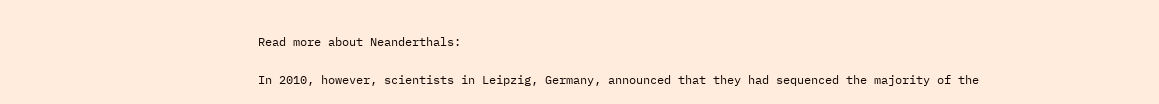Read more about Neanderthals:

In 2010, however, scientists in Leipzig, Germany, announced that they had sequenced the majority of the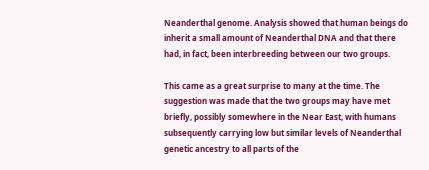Neanderthal genome. Analysis showed that human beings do inherit a small amount of Neanderthal DNA and that there had, in fact, been interbreeding between our two groups.

This came as a great surprise to many at the time. The suggestion was made that the two groups may have met briefly, possibly somewhere in the Near East, with humans subsequently carrying low but similar levels of Neanderthal genetic ancestry to all parts of the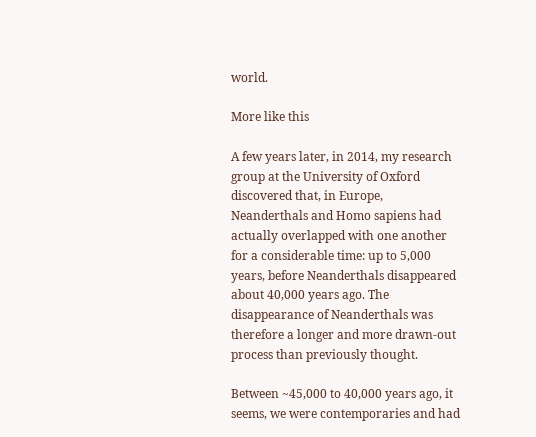world.

More like this

A few years later, in 2014, my research group at the University of Oxford discovered that, in Europe, Neanderthals and Homo sapiens had actually overlapped with one another for a considerable time: up to 5,000 years, before Neanderthals disappeared about 40,000 years ago. The disappearance of Neanderthals was therefore a longer and more drawn-out process than previously thought.

Between ~45,000 to 40,000 years ago, it seems, we were contemporaries and had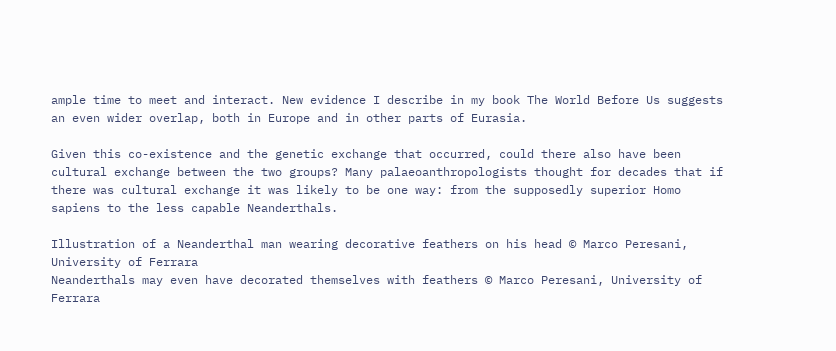ample time to meet and interact. New evidence I describe in my book The World Before Us suggests an even wider overlap, both in Europe and in other parts of Eurasia.

Given this co-existence and the genetic exchange that occurred, could there also have been cultural exchange between the two groups? Many palaeoanthropologists thought for decades that if there was cultural exchange it was likely to be one way: from the supposedly superior Homo sapiens to the less capable Neanderthals.

Illustration of a Neanderthal man wearing decorative feathers on his head © Marco Peresani, University of Ferrara
Neanderthals may even have decorated themselves with feathers © Marco Peresani, University of Ferrara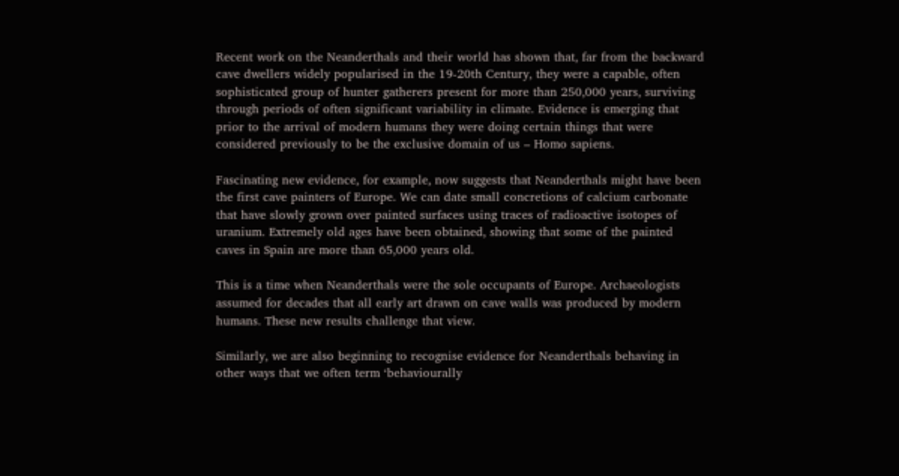Recent work on the Neanderthals and their world has shown that, far from the backward cave dwellers widely popularised in the 19-20th Century, they were a capable, often sophisticated group of hunter gatherers present for more than 250,000 years, surviving through periods of often significant variability in climate. Evidence is emerging that prior to the arrival of modern humans they were doing certain things that were considered previously to be the exclusive domain of us – Homo sapiens.

Fascinating new evidence, for example, now suggests that Neanderthals might have been the first cave painters of Europe. We can date small concretions of calcium carbonate that have slowly grown over painted surfaces using traces of radioactive isotopes of uranium. Extremely old ages have been obtained, showing that some of the painted caves in Spain are more than 65,000 years old.

This is a time when Neanderthals were the sole occupants of Europe. Archaeologists assumed for decades that all early art drawn on cave walls was produced by modern humans. These new results challenge that view.

Similarly, we are also beginning to recognise evidence for Neanderthals behaving in other ways that we often term ‘behaviourally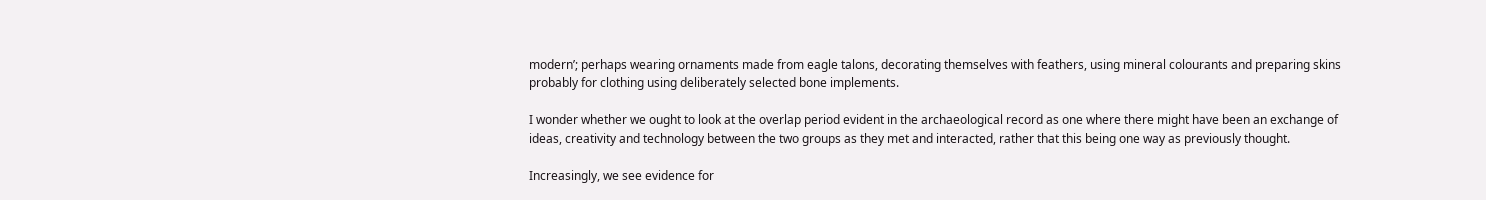modern’; perhaps wearing ornaments made from eagle talons, decorating themselves with feathers, using mineral colourants and preparing skins probably for clothing using deliberately selected bone implements.

I wonder whether we ought to look at the overlap period evident in the archaeological record as one where there might have been an exchange of ideas, creativity and technology between the two groups as they met and interacted, rather that this being one way as previously thought.

Increasingly, we see evidence for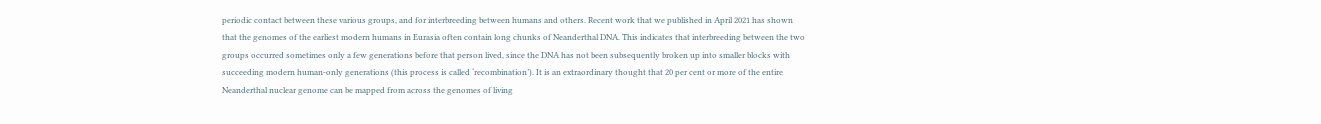periodic contact between these various groups, and for interbreeding between humans and others. Recent work that we published in April 2021 has shown that the genomes of the earliest modern humans in Eurasia often contain long chunks of Neanderthal DNA. This indicates that interbreeding between the two groups occurred sometimes only a few generations before that person lived, since the DNA has not been subsequently broken up into smaller blocks with succeeding modern human-only generations (this process is called ‘recombination’). It is an extraordinary thought that 20 per cent or more of the entire Neanderthal nuclear genome can be mapped from across the genomes of living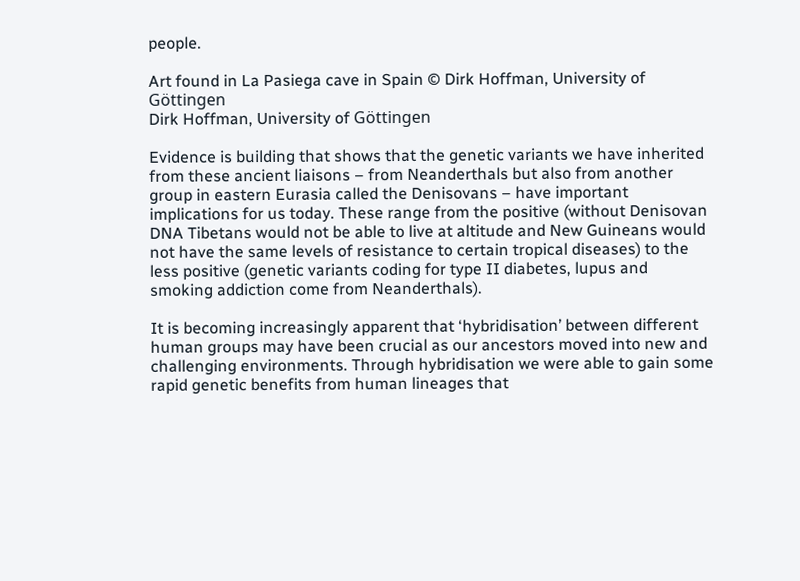people.

Art found in La Pasiega cave in Spain © Dirk Hoffman, University of Göttingen
Dirk Hoffman, University of Göttingen

Evidence is building that shows that the genetic variants we have inherited from these ancient liaisons – from Neanderthals but also from another group in eastern Eurasia called the Denisovans – have important implications for us today. These range from the positive (without Denisovan DNA Tibetans would not be able to live at altitude and New Guineans would not have the same levels of resistance to certain tropical diseases) to the less positive (genetic variants coding for type II diabetes, lupus and smoking addiction come from Neanderthals).

It is becoming increasingly apparent that ‘hybridisation’ between different human groups may have been crucial as our ancestors moved into new and challenging environments. Through hybridisation we were able to gain some rapid genetic benefits from human lineages that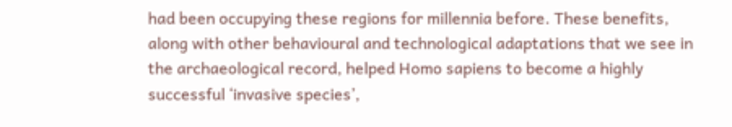had been occupying these regions for millennia before. These benefits, along with other behavioural and technological adaptations that we see in the archaeological record, helped Homo sapiens to become a highly successful ‘invasive species’,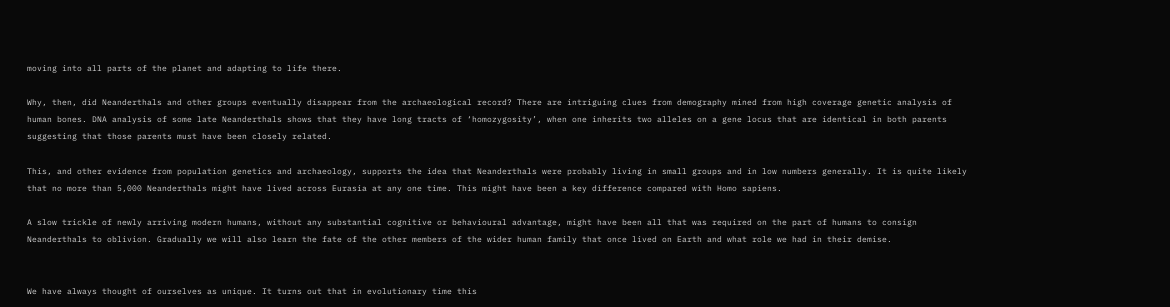moving into all parts of the planet and adapting to life there.

Why, then, did Neanderthals and other groups eventually disappear from the archaeological record? There are intriguing clues from demography mined from high coverage genetic analysis of human bones. DNA analysis of some late Neanderthals shows that they have long tracts of ‘homozygosity’, when one inherits two alleles on a gene locus that are identical in both parents suggesting that those parents must have been closely related.

This, and other evidence from population genetics and archaeology, supports the idea that Neanderthals were probably living in small groups and in low numbers generally. It is quite likely that no more than 5,000 Neanderthals might have lived across Eurasia at any one time. This might have been a key difference compared with Homo sapiens.

A slow trickle of newly arriving modern humans, without any substantial cognitive or behavioural advantage, might have been all that was required on the part of humans to consign Neanderthals to oblivion. Gradually we will also learn the fate of the other members of the wider human family that once lived on Earth and what role we had in their demise.


We have always thought of ourselves as unique. It turns out that in evolutionary time this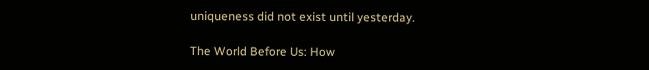uniqueness did not exist until yesterday.

The World Before Us: How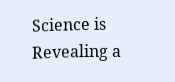Science is Revealing a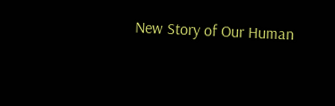New Story of Our Human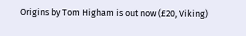Origins by Tom Higham is out now (£20, Viking)